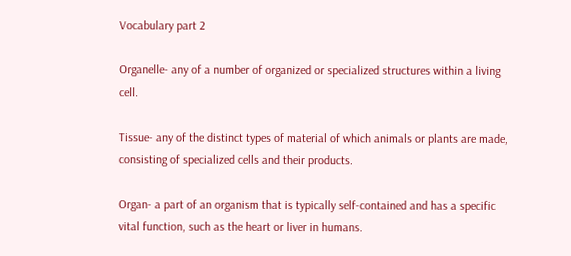Vocabulary part 2

Organelle- any of a number of organized or specialized structures within a living cell.

Tissue- any of the distinct types of material of which animals or plants are made, consisting of specialized cells and their products.

Organ- a part of an organism that is typically self-contained and has a specific vital function, such as the heart or liver in humans.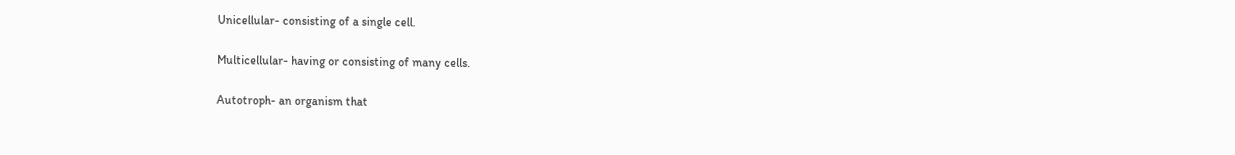Unicellular- consisting of a single cell.

Multicellular- having or consisting of many cells.

Autotroph- an organism that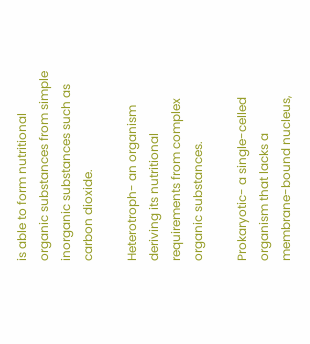is able to form nutritional organic substances from simple inorganic substances such as carbon dioxide.

Heterotroph- an organism deriving its nutritional requirements from complex organic substances.

Prokaryotic- a single-celled organism that lacks a membrane-bound nucleus,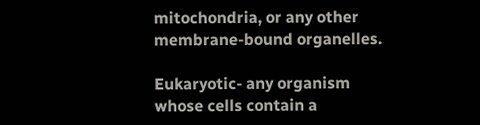mitochondria, or any other membrane-bound organelles.

Eukaryotic- any organism whose cells contain a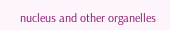nucleus and other organelles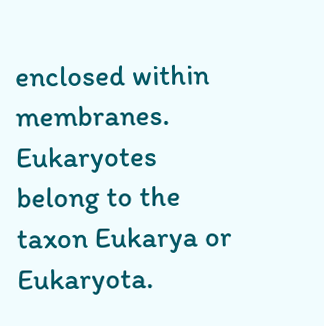enclosed within membranes. Eukaryotes belong to the taxon Eukarya or Eukaryota.